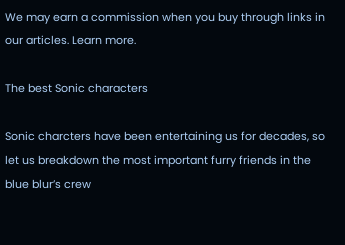We may earn a commission when you buy through links in our articles. Learn more.

The best Sonic characters

Sonic charcters have been entertaining us for decades, so let us breakdown the most important furry friends in the blue blur’s crew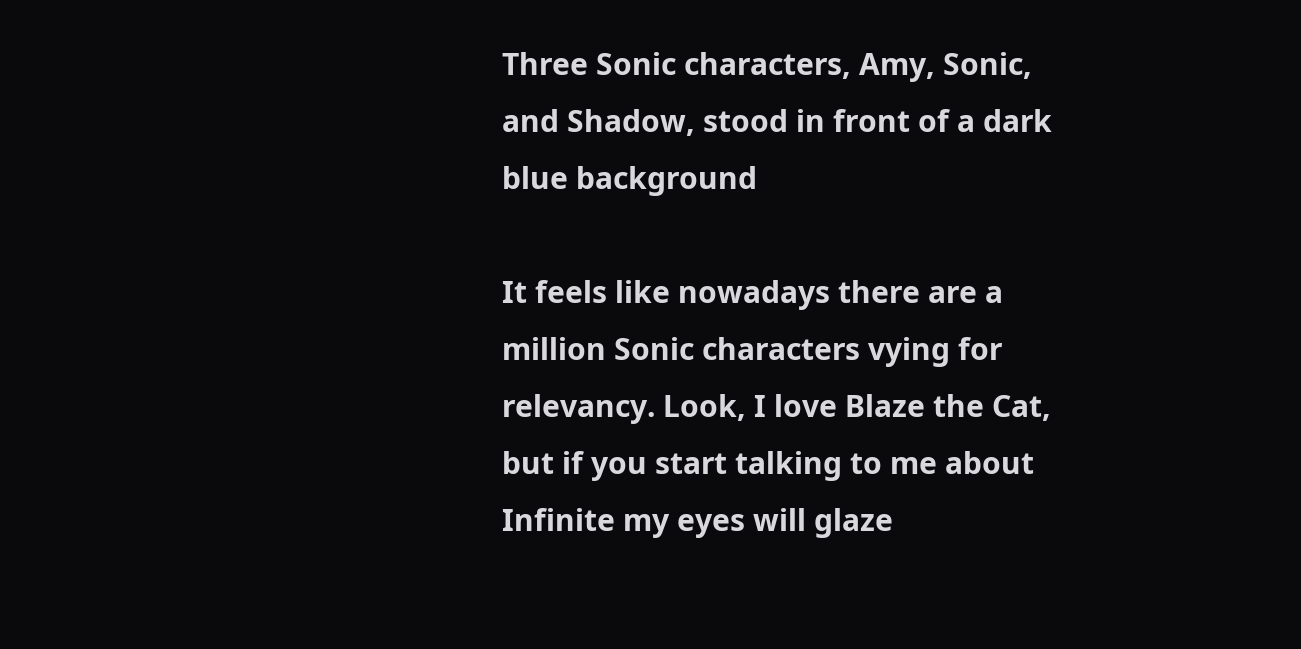Three Sonic characters, Amy, Sonic, and Shadow, stood in front of a dark blue background

It feels like nowadays there are a million Sonic characters vying for relevancy. Look, I love Blaze the Cat, but if you start talking to me about Infinite my eyes will glaze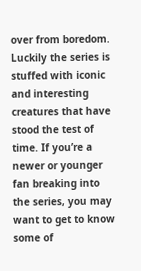over from boredom. Luckily the series is stuffed with iconic and interesting creatures that have stood the test of time. If you’re a newer or younger fan breaking into the series, you may want to get to know some of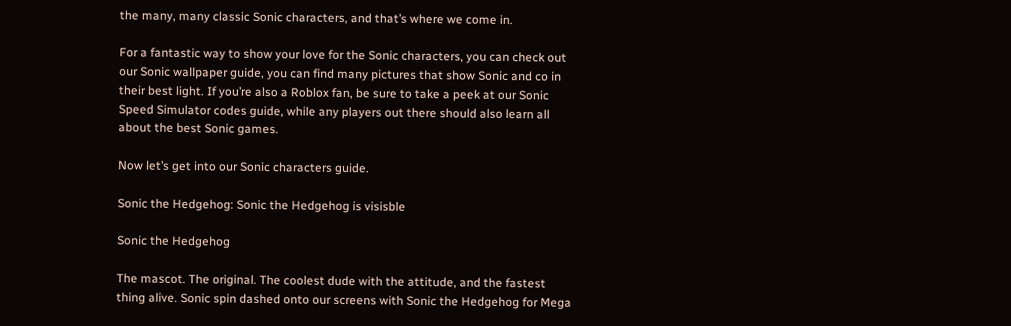the many, many classic Sonic characters, and that’s where we come in.

For a fantastic way to show your love for the Sonic characters, you can check out our Sonic wallpaper guide, you can find many pictures that show Sonic and co in their best light. If you’re also a Roblox fan, be sure to take a peek at our Sonic Speed Simulator codes guide, while any players out there should also learn all about the best Sonic games.

Now let’s get into our Sonic characters guide.

Sonic the Hedgehog: Sonic the Hedgehog is visisble

Sonic the Hedgehog

The mascot. The original. The coolest dude with the attitude, and the fastest thing alive. Sonic spin dashed onto our screens with Sonic the Hedgehog for Mega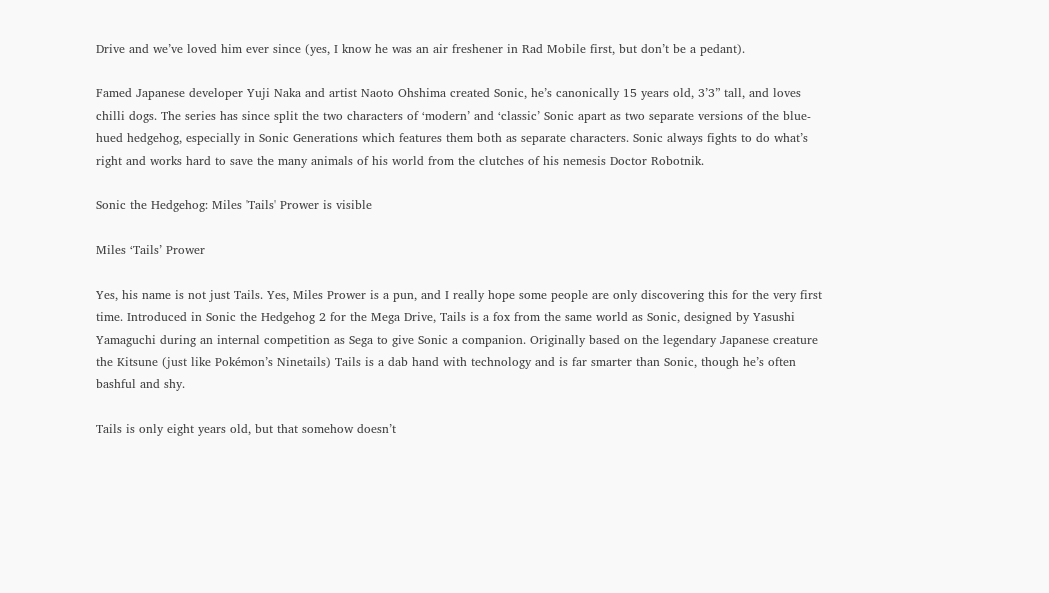Drive and we’ve loved him ever since (yes, I know he was an air freshener in Rad Mobile first, but don’t be a pedant).

Famed Japanese developer Yuji Naka and artist Naoto Ohshima created Sonic, he’s canonically 15 years old, 3’3” tall, and loves chilli dogs. The series has since split the two characters of ‘modern’ and ‘classic’ Sonic apart as two separate versions of the blue-hued hedgehog, especially in Sonic Generations which features them both as separate characters. Sonic always fights to do what’s right and works hard to save the many animals of his world from the clutches of his nemesis Doctor Robotnik.

Sonic the Hedgehog: Miles 'Tails' Prower is visible

Miles ‘Tails’ Prower

Yes, his name is not just Tails. Yes, Miles Prower is a pun, and I really hope some people are only discovering this for the very first time. Introduced in Sonic the Hedgehog 2 for the Mega Drive, Tails is a fox from the same world as Sonic, designed by Yasushi Yamaguchi during an internal competition as Sega to give Sonic a companion. Originally based on the legendary Japanese creature the Kitsune (just like Pokémon’s Ninetails) Tails is a dab hand with technology and is far smarter than Sonic, though he’s often bashful and shy.

Tails is only eight years old, but that somehow doesn’t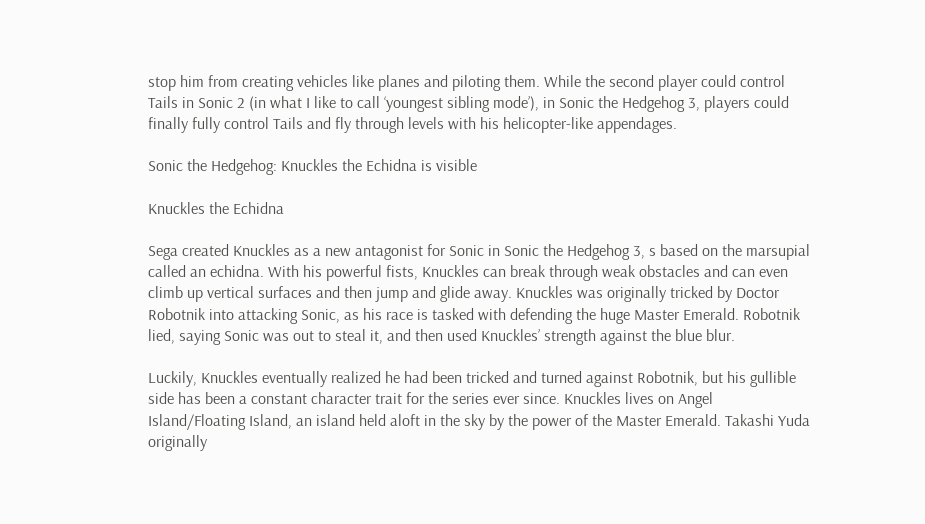stop him from creating vehicles like planes and piloting them. While the second player could control Tails in Sonic 2 (in what I like to call ‘youngest sibling mode’), in Sonic the Hedgehog 3, players could finally fully control Tails and fly through levels with his helicopter-like appendages.

Sonic the Hedgehog: Knuckles the Echidna is visible

Knuckles the Echidna

Sega created Knuckles as a new antagonist for Sonic in Sonic the Hedgehog 3, s based on the marsupial called an echidna. With his powerful fists, Knuckles can break through weak obstacles and can even climb up vertical surfaces and then jump and glide away. Knuckles was originally tricked by Doctor Robotnik into attacking Sonic, as his race is tasked with defending the huge Master Emerald. Robotnik lied, saying Sonic was out to steal it, and then used Knuckles’ strength against the blue blur.

Luckily, Knuckles eventually realized he had been tricked and turned against Robotnik, but his gullible side has been a constant character trait for the series ever since. Knuckles lives on Angel Island/Floating Island, an island held aloft in the sky by the power of the Master Emerald. Takashi Yuda originally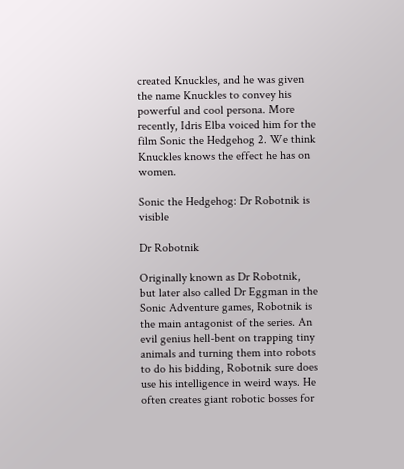created Knuckles, and he was given the name Knuckles to convey his powerful and cool persona. More recently, Idris Elba voiced him for the film Sonic the Hedgehog 2. We think Knuckles knows the effect he has on women.

Sonic the Hedgehog: Dr Robotnik is visible

Dr Robotnik

Originally known as Dr Robotnik, but later also called Dr Eggman in the Sonic Adventure games, Robotnik is the main antagonist of the series. An evil genius hell-bent on trapping tiny animals and turning them into robots to do his bidding, Robotnik sure does use his intelligence in weird ways. He often creates giant robotic bosses for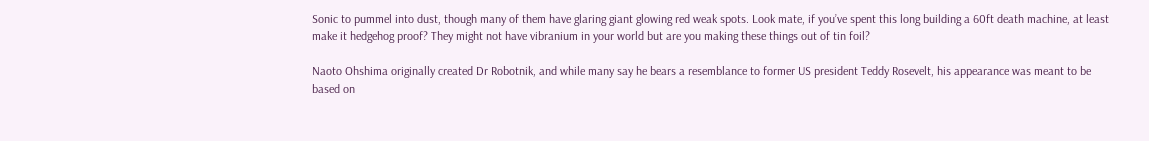Sonic to pummel into dust, though many of them have glaring giant glowing red weak spots. Look mate, if you’ve spent this long building a 60ft death machine, at least make it hedgehog proof? They might not have vibranium in your world but are you making these things out of tin foil?

Naoto Ohshima originally created Dr Robotnik, and while many say he bears a resemblance to former US president Teddy Rosevelt, his appearance was meant to be based on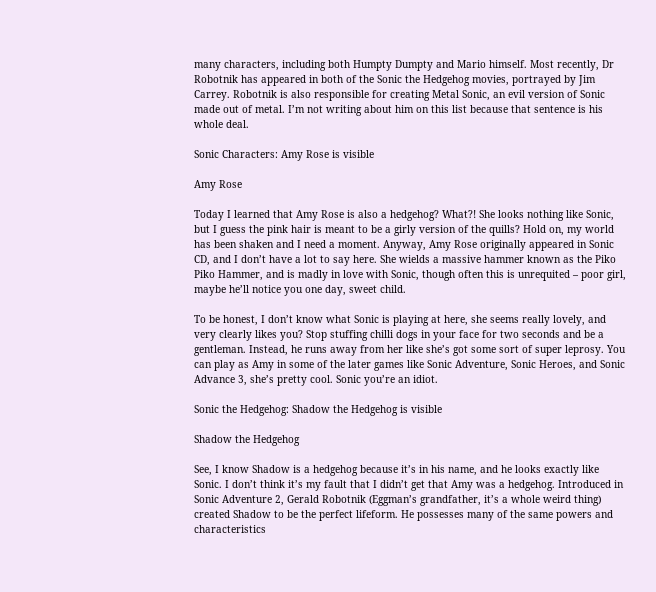many characters, including both Humpty Dumpty and Mario himself. Most recently, Dr Robotnik has appeared in both of the Sonic the Hedgehog movies, portrayed by Jim Carrey. Robotnik is also responsible for creating Metal Sonic, an evil version of Sonic made out of metal. I’m not writing about him on this list because that sentence is his whole deal.

Sonic Characters: Amy Rose is visible

Amy Rose

Today I learned that Amy Rose is also a hedgehog? What?! She looks nothing like Sonic, but I guess the pink hair is meant to be a girly version of the quills? Hold on, my world has been shaken and I need a moment. Anyway, Amy Rose originally appeared in Sonic CD, and I don’t have a lot to say here. She wields a massive hammer known as the Piko Piko Hammer, and is madly in love with Sonic, though often this is unrequited – poor girl, maybe he’ll notice you one day, sweet child.

To be honest, I don’t know what Sonic is playing at here, she seems really lovely, and very clearly likes you? Stop stuffing chilli dogs in your face for two seconds and be a gentleman. Instead, he runs away from her like she’s got some sort of super leprosy. You can play as Amy in some of the later games like Sonic Adventure, Sonic Heroes, and Sonic Advance 3, she’s pretty cool. Sonic you’re an idiot.

Sonic the Hedgehog: Shadow the Hedgehog is visible

Shadow the Hedgehog

See, I know Shadow is a hedgehog because it’s in his name, and he looks exactly like Sonic. I don’t think it’s my fault that I didn’t get that Amy was a hedgehog. Introduced in Sonic Adventure 2, Gerald Robotnik (Eggman’s grandfather, it’s a whole weird thing) created Shadow to be the perfect lifeform. He possesses many of the same powers and characteristics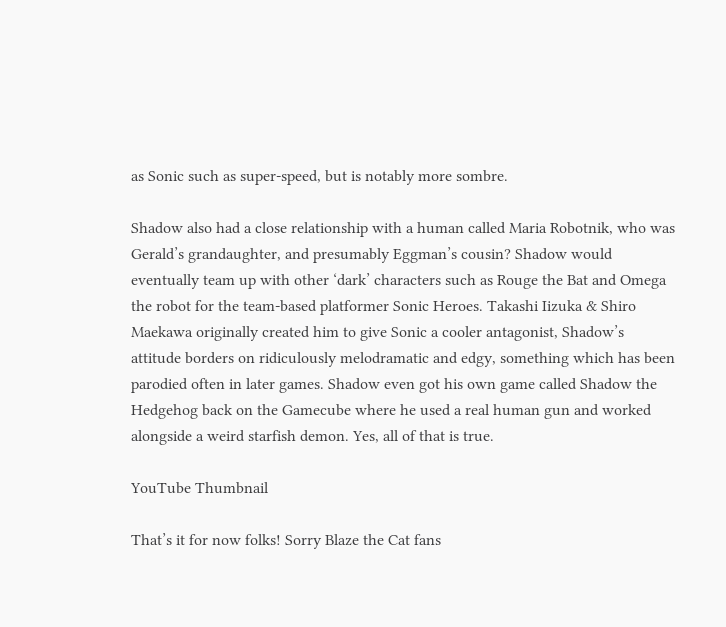as Sonic such as super-speed, but is notably more sombre.

Shadow also had a close relationship with a human called Maria Robotnik, who was Gerald’s grandaughter, and presumably Eggman’s cousin? Shadow would eventually team up with other ‘dark’ characters such as Rouge the Bat and Omega the robot for the team-based platformer Sonic Heroes. Takashi Iizuka & Shiro Maekawa originally created him to give Sonic a cooler antagonist, Shadow’s attitude borders on ridiculously melodramatic and edgy, something which has been parodied often in later games. Shadow even got his own game called Shadow the Hedgehog back on the Gamecube where he used a real human gun and worked alongside a weird starfish demon. Yes, all of that is true.

YouTube Thumbnail

That’s it for now folks! Sorry Blaze the Cat fans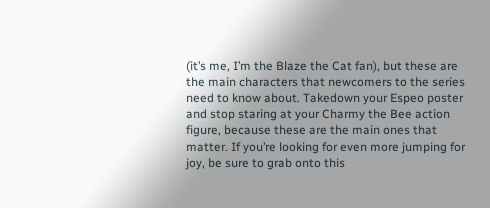(it’s me, I’m the Blaze the Cat fan), but these are the main characters that newcomers to the series need to know about. Takedown your Espeo poster and stop staring at your Charmy the Bee action figure, because these are the main ones that matter. If you’re looking for even more jumping for joy, be sure to grab onto this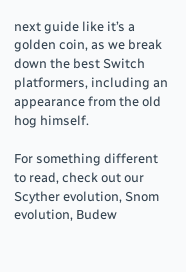next guide like it’s a golden coin, as we break down the best Switch platformers, including an appearance from the old hog himself.

For something different to read, check out our Scyther evolution, Snom evolution, Budew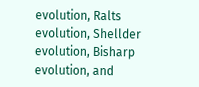evolution, Ralts evolution, Shellder evolution, Bisharp evolution, and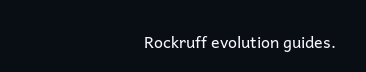Rockruff evolution guides.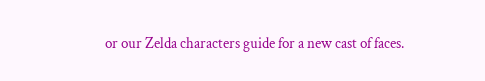or our Zelda characters guide for a new cast of faces.